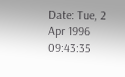Date: Tue, 2 Apr 1996 09:43:35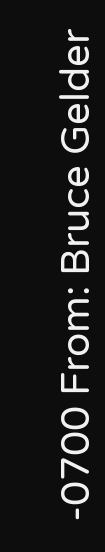-0700 From: Bruce Gelder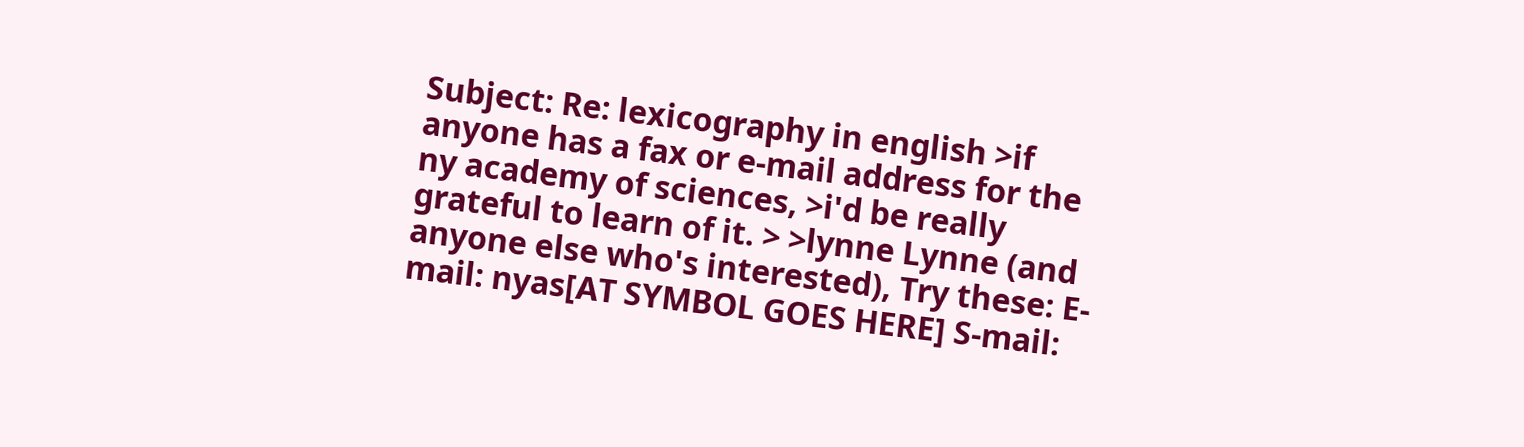Subject: Re: lexicography in english >if anyone has a fax or e-mail address for the ny academy of sciences, >i'd be really grateful to learn of it. > >lynne Lynne (and anyone else who's interested), Try these: E-mail: nyas[AT SYMBOL GOES HERE] S-mail: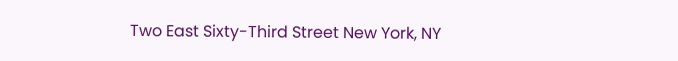Two East Sixty-Third Street New York, NY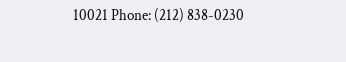10021 Phone: (212) 838-0230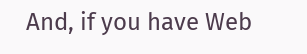And, if you have Web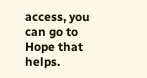access, you can go to Hope that helps.